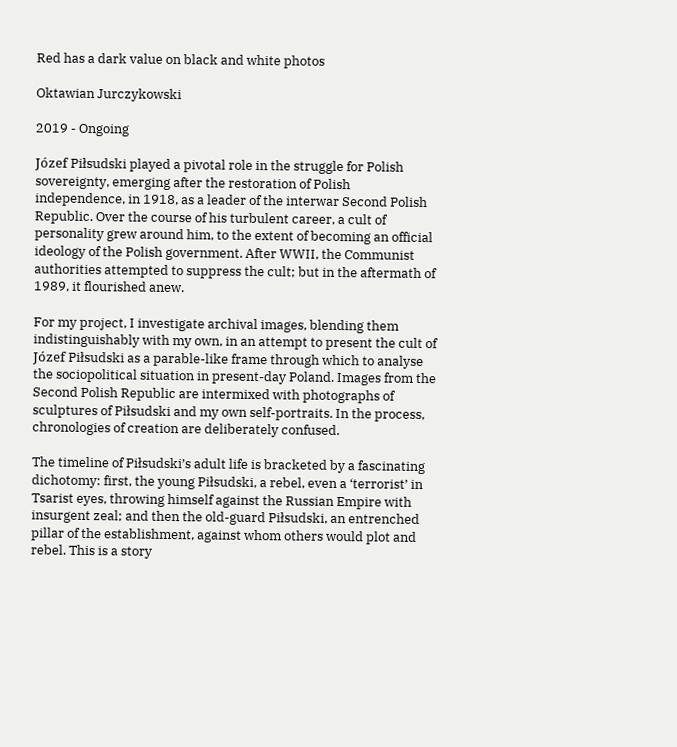Red has a dark value on black and white photos

Oktawian Jurczykowski

2019 - Ongoing

Józef Piłsudski played a pivotal role in the struggle for Polish sovereignty, emerging after the restoration of Polish independence, in 1918, as a leader of the interwar Second Polish Republic. Over the course of his turbulent career, a cult of personality grew around him, to the extent of becoming an official ideology of the Polish government. After WWII, the Communist authorities attempted to suppress the cult; but in the aftermath of 1989, it flourished anew.

For my project, I investigate archival images, blending them indistinguishably with my own, in an attempt to present the cult of Józef Piłsudski as a parable-like frame through which to analyse the sociopolitical situation in present-day Poland. Images from the Second Polish Republic are intermixed with photographs of sculptures of Piłsudski and my own self-portraits. In the process, chronologies of creation are deliberately confused.

The timeline of Piłsudski’s adult life is bracketed by a fascinating dichotomy: first, the young Piłsudski, a rebel, even a ‘terrorist’ in Tsarist eyes, throwing himself against the Russian Empire with insurgent zeal; and then the old-guard Piłsudski, an entrenched pillar of the establishment, against whom others would plot and rebel. This is a story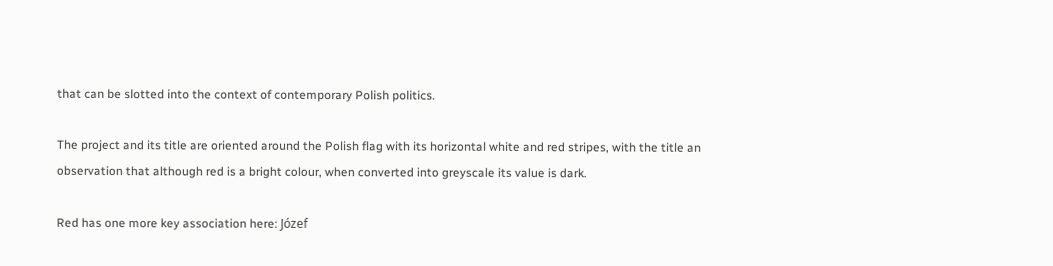that can be slotted into the context of contemporary Polish politics.

The project and its title are oriented around the Polish flag with its horizontal white and red stripes, with the title an observation that although red is a bright colour, when converted into greyscale its value is dark.

Red has one more key association here: Józef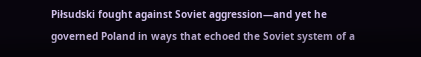Piłsudski fought against Soviet aggression—and yet he governed Poland in ways that echoed the Soviet system of a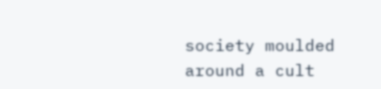society moulded around a cult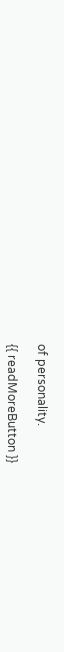of personality.

{{ readMoreButton }}